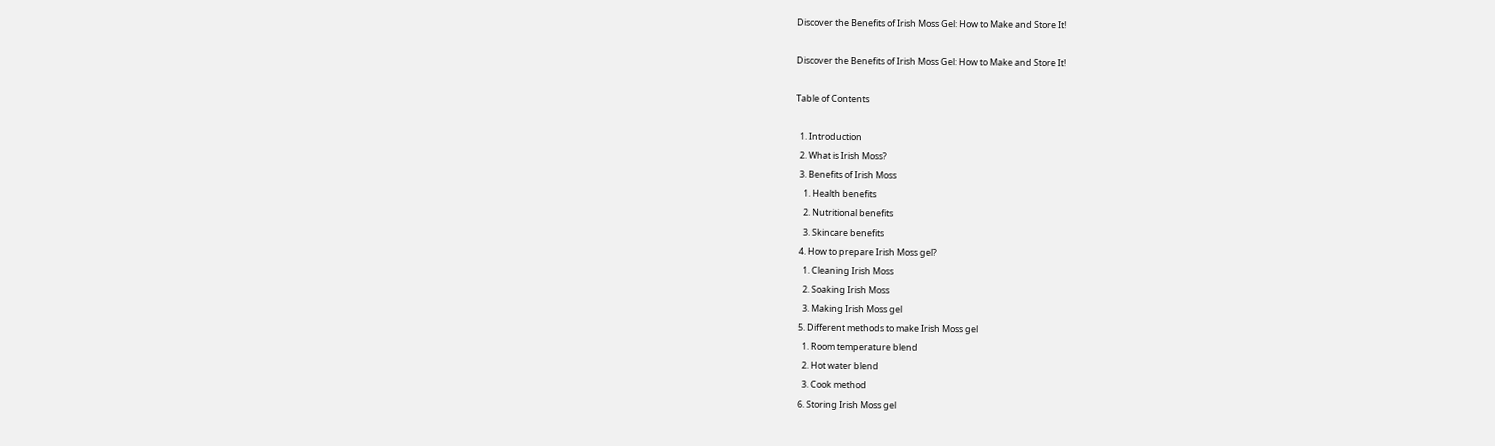Discover the Benefits of Irish Moss Gel: How to Make and Store It!

Discover the Benefits of Irish Moss Gel: How to Make and Store It!

Table of Contents

  1. Introduction
  2. What is Irish Moss?
  3. Benefits of Irish Moss
    1. Health benefits
    2. Nutritional benefits
    3. Skincare benefits
  4. How to prepare Irish Moss gel?
    1. Cleaning Irish Moss
    2. Soaking Irish Moss
    3. Making Irish Moss gel
  5. Different methods to make Irish Moss gel
    1. Room temperature blend
    2. Hot water blend
    3. Cook method
  6. Storing Irish Moss gel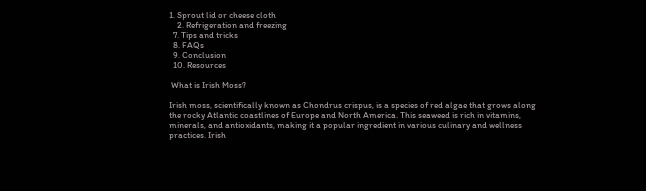1. Sprout lid or cheese cloth
    2. Refrigeration and freezing
  7. Tips and tricks
  8. FAQs
  9. Conclusion
  10. Resources

 What is Irish Moss?

Irish moss, scientifically known as Chondrus crispus, is a species of red algae that grows along the rocky Atlantic coastlines of Europe and North America. This seaweed is rich in vitamins, minerals, and antioxidants, making it a popular ingredient in various culinary and wellness practices. Irish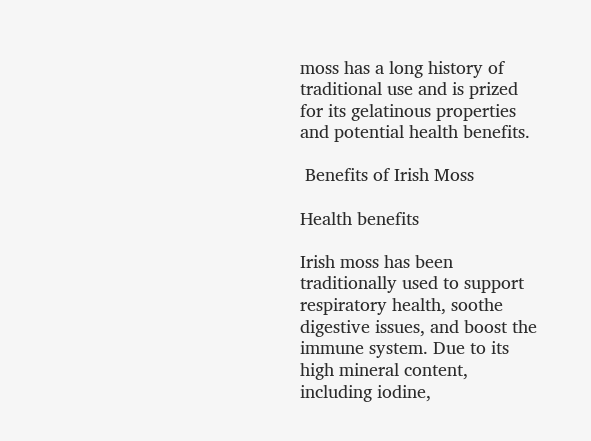moss has a long history of traditional use and is prized for its gelatinous properties and potential health benefits.

 Benefits of Irish Moss

Health benefits

Irish moss has been traditionally used to support respiratory health, soothe digestive issues, and boost the immune system. Due to its high mineral content, including iodine,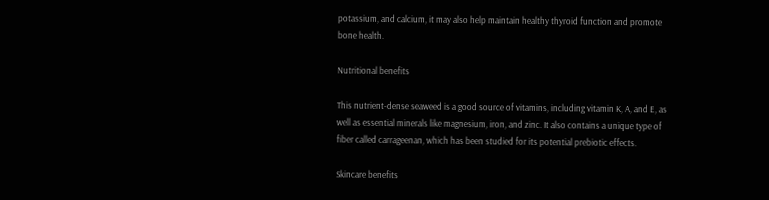potassium, and calcium, it may also help maintain healthy thyroid function and promote bone health.

Nutritional benefits

This nutrient-dense seaweed is a good source of vitamins, including vitamin K, A, and E, as well as essential minerals like magnesium, iron, and zinc. It also contains a unique type of fiber called carrageenan, which has been studied for its potential prebiotic effects.

Skincare benefits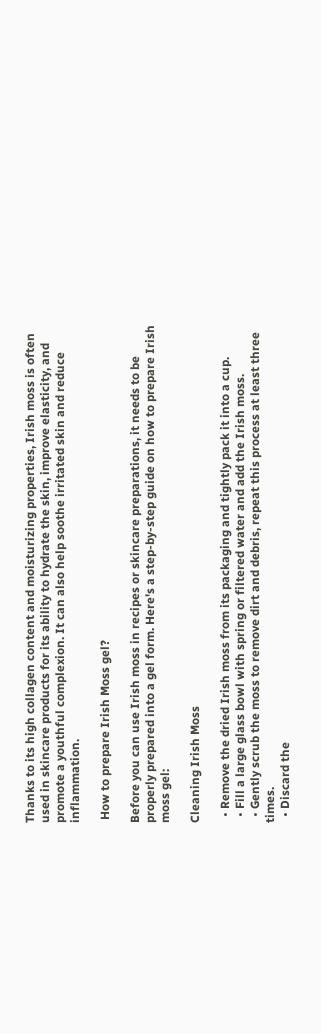Thanks to its high collagen content and moisturizing properties, Irish moss is often used in skincare products for its ability to hydrate the skin, improve elasticity, and promote a youthful complexion. It can also help soothe irritated skin and reduce inflammation.

 How to prepare Irish Moss gel?

Before you can use Irish moss in recipes or skincare preparations, it needs to be properly prepared into a gel form. Here's a step-by-step guide on how to prepare Irish moss gel:

Cleaning Irish Moss

  • Remove the dried Irish moss from its packaging and tightly pack it into a cup.
  • Fill a large glass bowl with spring or filtered water and add the Irish moss.
  • Gently scrub the moss to remove dirt and debris, repeat this process at least three times.
  • Discard the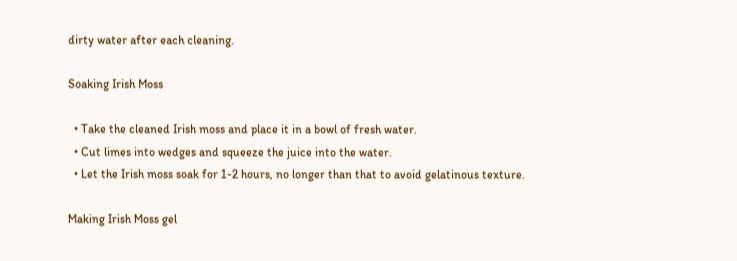dirty water after each cleaning.

Soaking Irish Moss

  • Take the cleaned Irish moss and place it in a bowl of fresh water.
  • Cut limes into wedges and squeeze the juice into the water.
  • Let the Irish moss soak for 1-2 hours, no longer than that to avoid gelatinous texture.

Making Irish Moss gel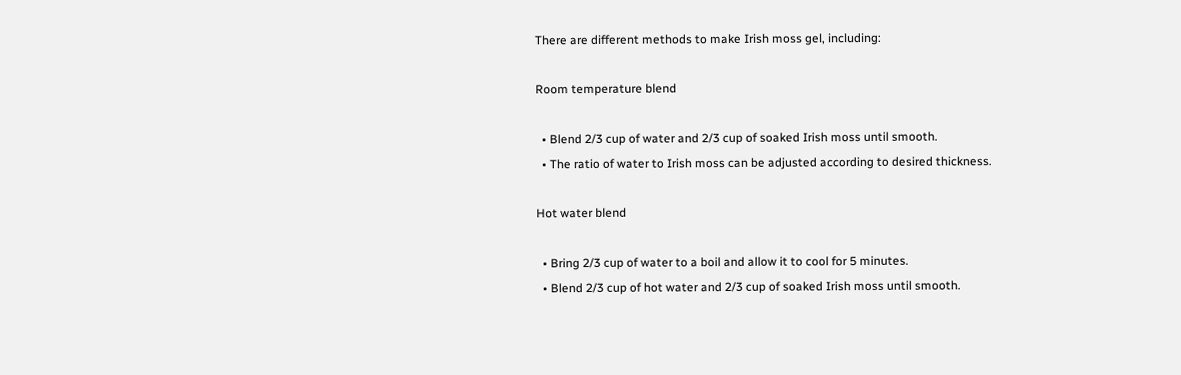There are different methods to make Irish moss gel, including:

Room temperature blend

  • Blend 2/3 cup of water and 2/3 cup of soaked Irish moss until smooth.
  • The ratio of water to Irish moss can be adjusted according to desired thickness.

Hot water blend

  • Bring 2/3 cup of water to a boil and allow it to cool for 5 minutes.
  • Blend 2/3 cup of hot water and 2/3 cup of soaked Irish moss until smooth.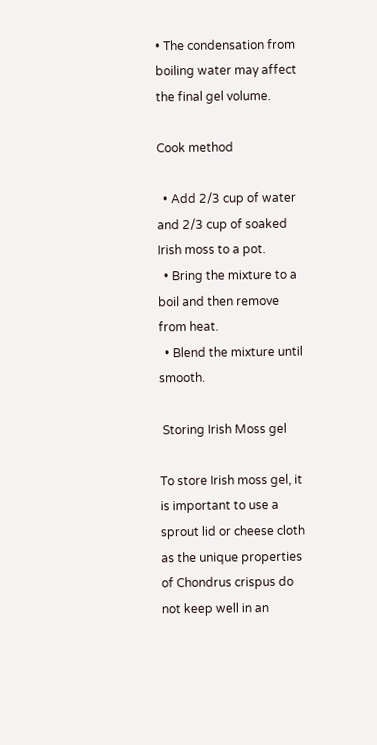• The condensation from boiling water may affect the final gel volume.

Cook method

  • Add 2/3 cup of water and 2/3 cup of soaked Irish moss to a pot.
  • Bring the mixture to a boil and then remove from heat.
  • Blend the mixture until smooth.

 Storing Irish Moss gel

To store Irish moss gel, it is important to use a sprout lid or cheese cloth as the unique properties of Chondrus crispus do not keep well in an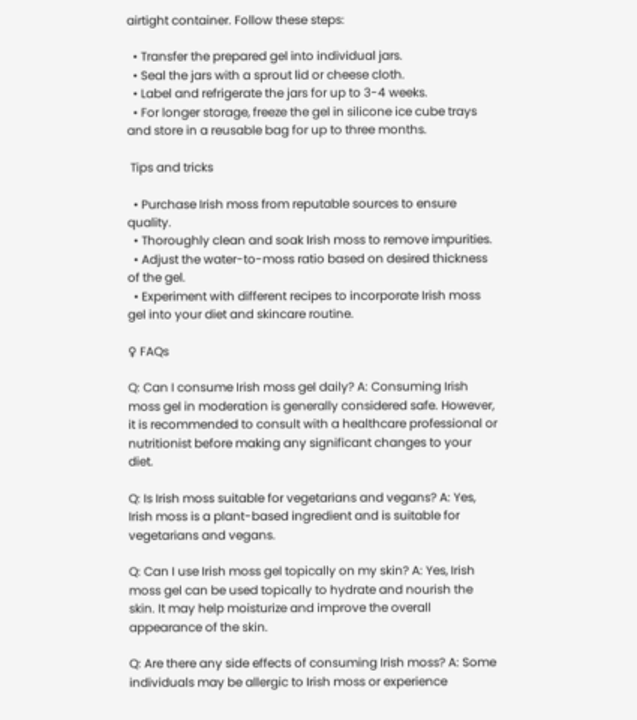airtight container. Follow these steps:

  • Transfer the prepared gel into individual jars.
  • Seal the jars with a sprout lid or cheese cloth.
  • Label and refrigerate the jars for up to 3-4 weeks.
  • For longer storage, freeze the gel in silicone ice cube trays and store in a reusable bag for up to three months.

 Tips and tricks

  • Purchase Irish moss from reputable sources to ensure quality.
  • Thoroughly clean and soak Irish moss to remove impurities.
  • Adjust the water-to-moss ratio based on desired thickness of the gel.
  • Experiment with different recipes to incorporate Irish moss gel into your diet and skincare routine.

♀ FAQs

Q: Can I consume Irish moss gel daily? A: Consuming Irish moss gel in moderation is generally considered safe. However, it is recommended to consult with a healthcare professional or nutritionist before making any significant changes to your diet.

Q: Is Irish moss suitable for vegetarians and vegans? A: Yes, Irish moss is a plant-based ingredient and is suitable for vegetarians and vegans.

Q: Can I use Irish moss gel topically on my skin? A: Yes, Irish moss gel can be used topically to hydrate and nourish the skin. It may help moisturize and improve the overall appearance of the skin.

Q: Are there any side effects of consuming Irish moss? A: Some individuals may be allergic to Irish moss or experience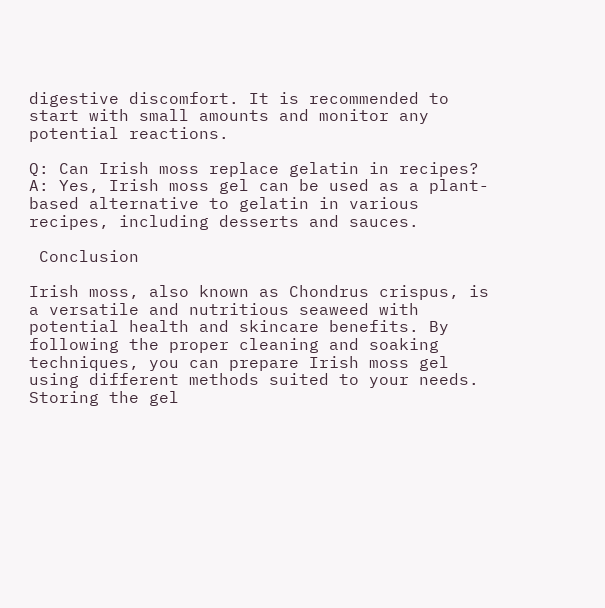digestive discomfort. It is recommended to start with small amounts and monitor any potential reactions.

Q: Can Irish moss replace gelatin in recipes? A: Yes, Irish moss gel can be used as a plant-based alternative to gelatin in various recipes, including desserts and sauces.

 Conclusion

Irish moss, also known as Chondrus crispus, is a versatile and nutritious seaweed with potential health and skincare benefits. By following the proper cleaning and soaking techniques, you can prepare Irish moss gel using different methods suited to your needs. Storing the gel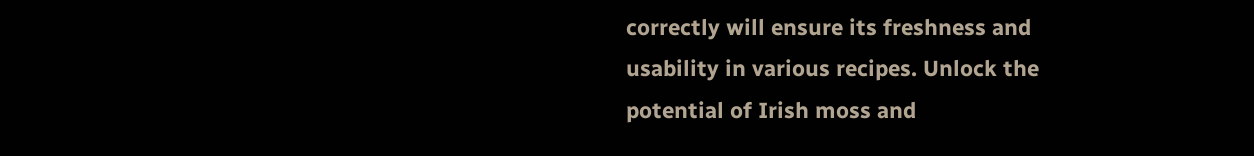correctly will ensure its freshness and usability in various recipes. Unlock the potential of Irish moss and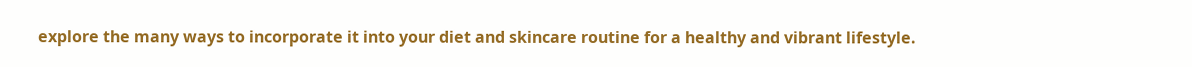explore the many ways to incorporate it into your diet and skincare routine for a healthy and vibrant lifestyle.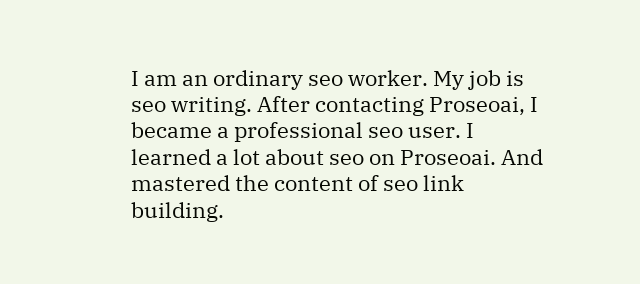I am an ordinary seo worker. My job is seo writing. After contacting Proseoai, I became a professional seo user. I learned a lot about seo on Proseoai. And mastered the content of seo link building.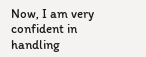Now, I am very confident in handling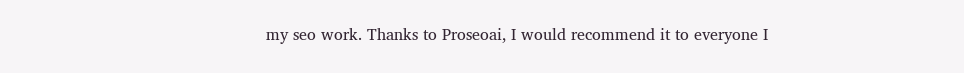my seo work. Thanks to Proseoai, I would recommend it to everyone I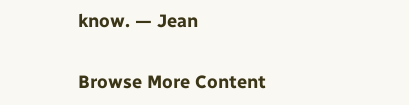know. — Jean

Browse More Content